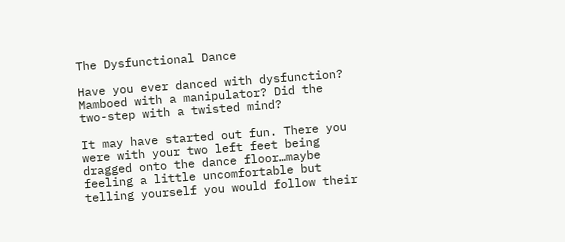The Dysfunctional Dance

Have you ever danced with dysfunction? Mamboed with a manipulator? Did the two-step with a twisted mind?

It may have started out fun. There you were with your two left feet being dragged onto the dance floor…maybe feeling a little uncomfortable but telling yourself you would follow their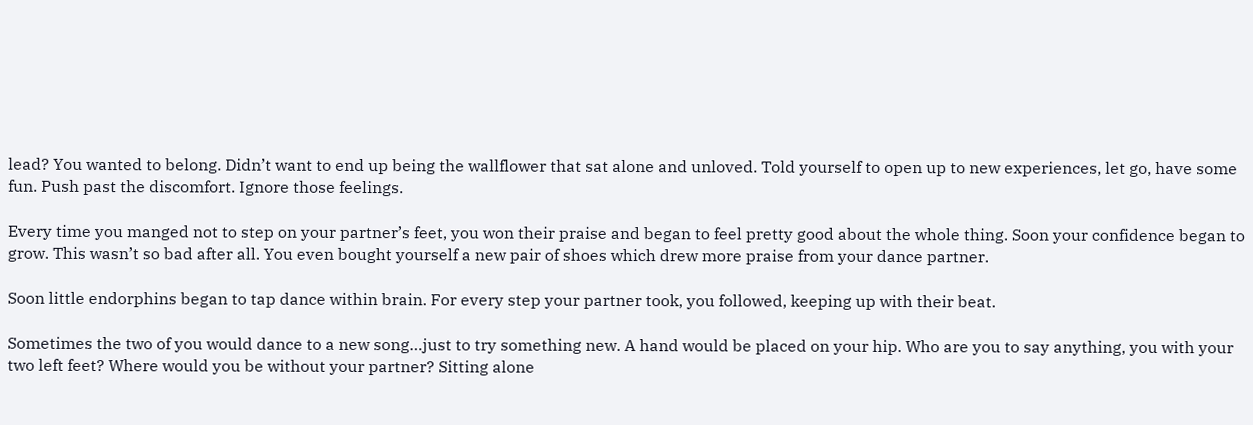lead? You wanted to belong. Didn’t want to end up being the wallflower that sat alone and unloved. Told yourself to open up to new experiences, let go, have some fun. Push past the discomfort. Ignore those feelings.

Every time you manged not to step on your partner’s feet, you won their praise and began to feel pretty good about the whole thing. Soon your confidence began to grow. This wasn’t so bad after all. You even bought yourself a new pair of shoes which drew more praise from your dance partner.

Soon little endorphins began to tap dance within brain. For every step your partner took, you followed, keeping up with their beat.

Sometimes the two of you would dance to a new song…just to try something new. A hand would be placed on your hip. Who are you to say anything, you with your two left feet? Where would you be without your partner? Sitting alone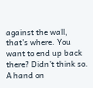against the wall, that’s where. You want to end up back there? Didn’t think so. A hand on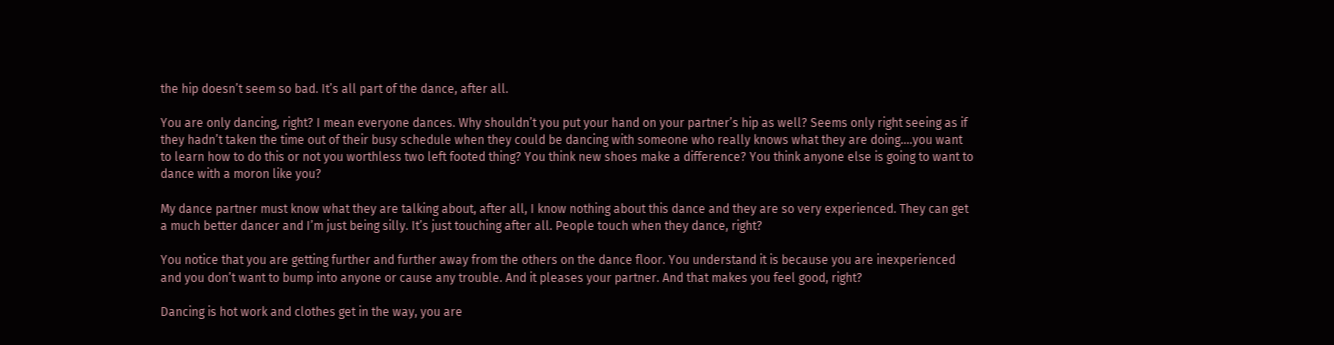the hip doesn’t seem so bad. It’s all part of the dance, after all.

You are only dancing, right? I mean everyone dances. Why shouldn’t you put your hand on your partner’s hip as well? Seems only right seeing as if they hadn’t taken the time out of their busy schedule when they could be dancing with someone who really knows what they are doing….you want to learn how to do this or not you worthless two left footed thing? You think new shoes make a difference? You think anyone else is going to want to dance with a moron like you?

My dance partner must know what they are talking about, after all, I know nothing about this dance and they are so very experienced. They can get a much better dancer and I’m just being silly. It’s just touching after all. People touch when they dance, right?

You notice that you are getting further and further away from the others on the dance floor. You understand it is because you are inexperienced and you don’t want to bump into anyone or cause any trouble. And it pleases your partner. And that makes you feel good, right?

Dancing is hot work and clothes get in the way, you are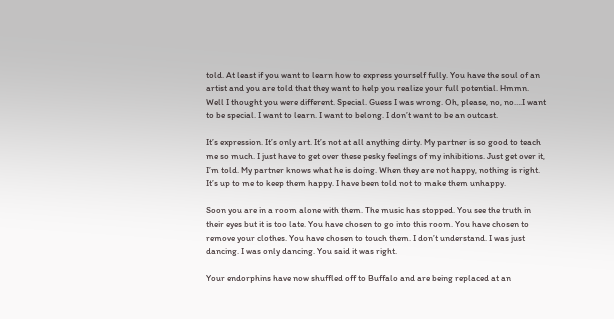told. At least if you want to learn how to express yourself fully. You have the soul of an artist and you are told that they want to help you realize your full potential. Hmmn. Well I thought you were different. Special. Guess I was wrong. Oh, please, no, no….I want to be special. I want to learn. I want to belong. I don’t want to be an outcast.

It’s expression. It’s only art. It’s not at all anything dirty. My partner is so good to teach me so much. I just have to get over these pesky feelings of my inhibitions. Just get over it, I’m told. My partner knows what he is doing. When they are not happy, nothing is right. It’s up to me to keep them happy. I have been told not to make them unhappy.

Soon you are in a room alone with them. The music has stopped. You see the truth in their eyes but it is too late. You have chosen to go into this room. You have chosen to remove your clothes. You have chosen to touch them. I don’t understand. I was just dancing. I was only dancing. You said it was right.

Your endorphins have now shuffled off to Buffalo and are being replaced at an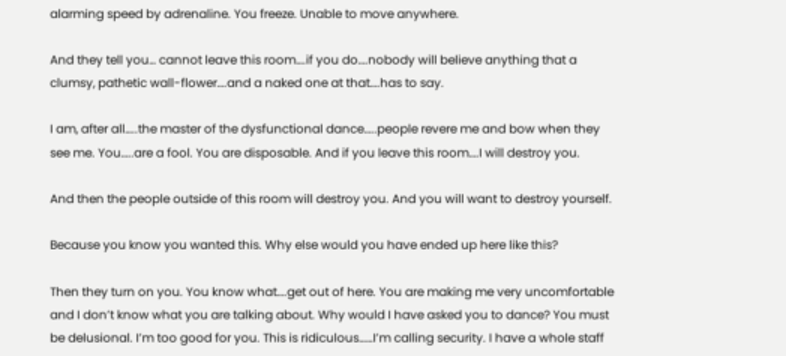alarming speed by adrenaline. You freeze. Unable to move anywhere.

And they tell you… cannot leave this room….if you do….nobody will believe anything that a clumsy, pathetic wall-flower….and a naked one at that….has to say.

I am, after all…..the master of the dysfunctional dance…..people revere me and bow when they see me. You…..are a fool. You are disposable. And if you leave this room….I will destroy you.

And then the people outside of this room will destroy you. And you will want to destroy yourself.

Because you know you wanted this. Why else would you have ended up here like this?

Then they turn on you. You know what….get out of here. You are making me very uncomfortable and I don’t know what you are talking about. Why would I have asked you to dance? You must be delusional. I’m too good for you. This is ridiculous……I’m calling security. I have a whole staff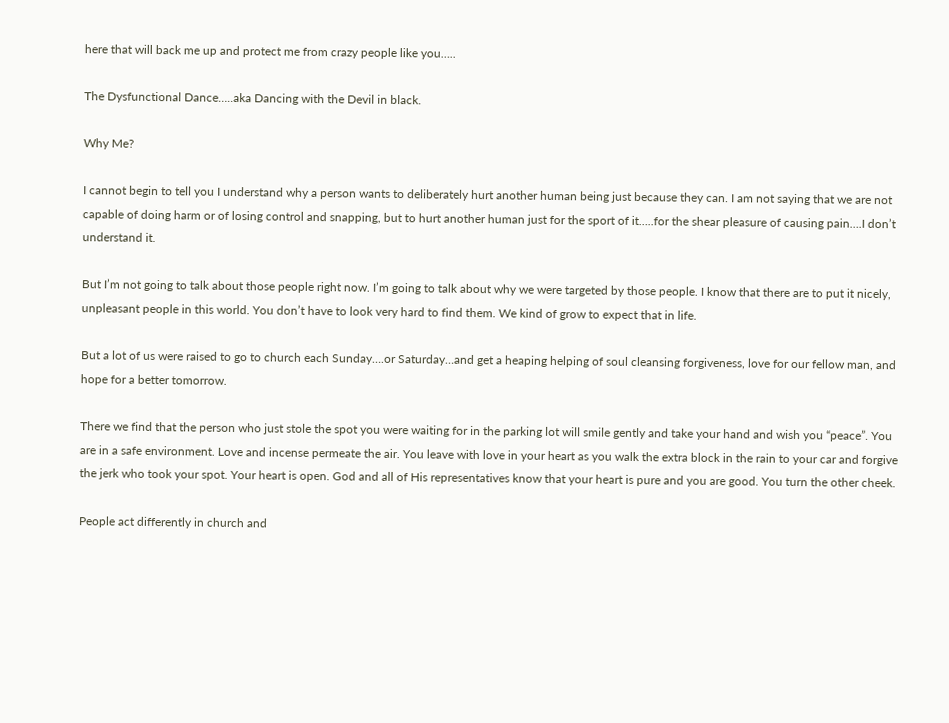here that will back me up and protect me from crazy people like you…..

The Dysfunctional Dance…..aka Dancing with the Devil in black.

Why Me?

I cannot begin to tell you I understand why a person wants to deliberately hurt another human being just because they can. I am not saying that we are not capable of doing harm or of losing control and snapping, but to hurt another human just for the sport of it…..for the shear pleasure of causing pain….I don’t understand it.

But I’m not going to talk about those people right now. I’m going to talk about why we were targeted by those people. I know that there are to put it nicely, unpleasant people in this world. You don’t have to look very hard to find them. We kind of grow to expect that in life.

But a lot of us were raised to go to church each Sunday….or Saturday…and get a heaping helping of soul cleansing forgiveness, love for our fellow man, and hope for a better tomorrow.

There we find that the person who just stole the spot you were waiting for in the parking lot will smile gently and take your hand and wish you “peace”. You are in a safe environment. Love and incense permeate the air. You leave with love in your heart as you walk the extra block in the rain to your car and forgive the jerk who took your spot. Your heart is open. God and all of His representatives know that your heart is pure and you are good. You turn the other cheek.

People act differently in church and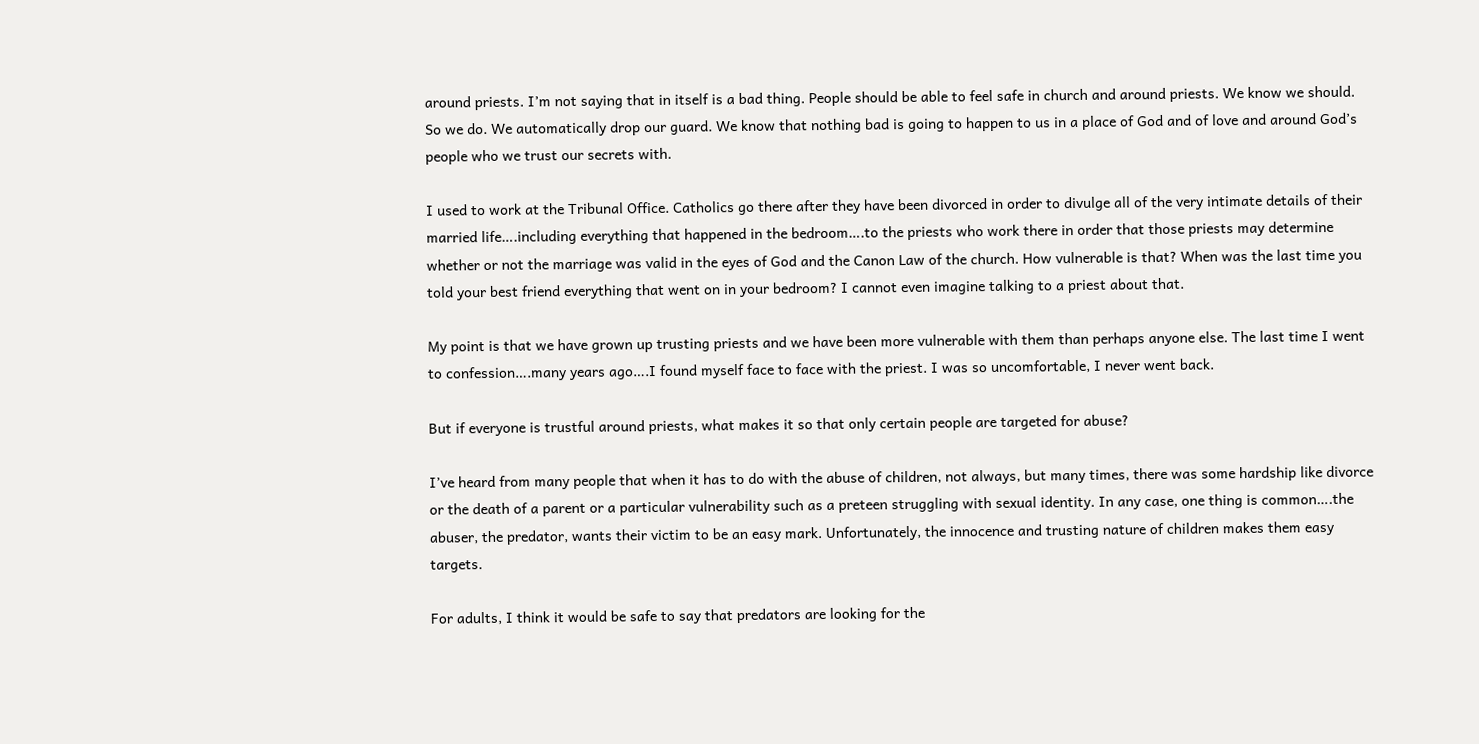around priests. I’m not saying that in itself is a bad thing. People should be able to feel safe in church and around priests. We know we should. So we do. We automatically drop our guard. We know that nothing bad is going to happen to us in a place of God and of love and around God’s people who we trust our secrets with.

I used to work at the Tribunal Office. Catholics go there after they have been divorced in order to divulge all of the very intimate details of their married life….including everything that happened in the bedroom….to the priests who work there in order that those priests may determine whether or not the marriage was valid in the eyes of God and the Canon Law of the church. How vulnerable is that? When was the last time you told your best friend everything that went on in your bedroom? I cannot even imagine talking to a priest about that.

My point is that we have grown up trusting priests and we have been more vulnerable with them than perhaps anyone else. The last time I went to confession….many years ago….I found myself face to face with the priest. I was so uncomfortable, I never went back.

But if everyone is trustful around priests, what makes it so that only certain people are targeted for abuse?

I’ve heard from many people that when it has to do with the abuse of children, not always, but many times, there was some hardship like divorce or the death of a parent or a particular vulnerability such as a preteen struggling with sexual identity. In any case, one thing is common….the abuser, the predator, wants their victim to be an easy mark. Unfortunately, the innocence and trusting nature of children makes them easy targets.

For adults, I think it would be safe to say that predators are looking for the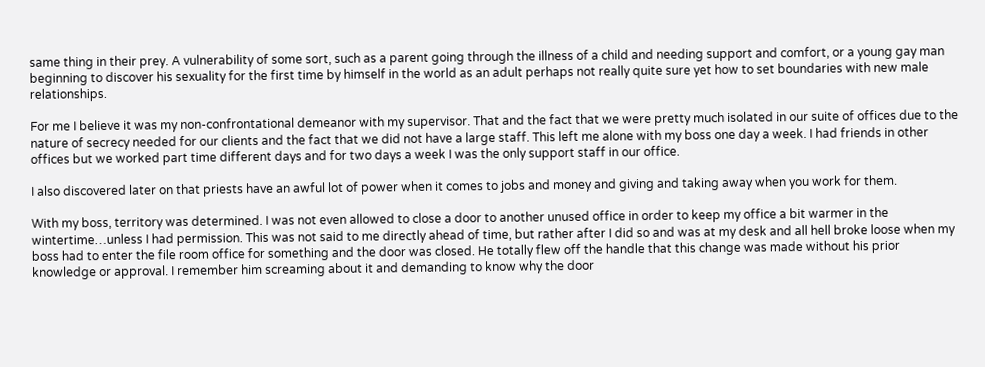same thing in their prey. A vulnerability of some sort, such as a parent going through the illness of a child and needing support and comfort, or a young gay man beginning to discover his sexuality for the first time by himself in the world as an adult perhaps not really quite sure yet how to set boundaries with new male relationships.

For me I believe it was my non-confrontational demeanor with my supervisor. That and the fact that we were pretty much isolated in our suite of offices due to the nature of secrecy needed for our clients and the fact that we did not have a large staff. This left me alone with my boss one day a week. I had friends in other offices but we worked part time different days and for two days a week I was the only support staff in our office.

I also discovered later on that priests have an awful lot of power when it comes to jobs and money and giving and taking away when you work for them.

With my boss, territory was determined. I was not even allowed to close a door to another unused office in order to keep my office a bit warmer in the wintertime…unless I had permission. This was not said to me directly ahead of time, but rather after I did so and was at my desk and all hell broke loose when my boss had to enter the file room office for something and the door was closed. He totally flew off the handle that this change was made without his prior knowledge or approval. I remember him screaming about it and demanding to know why the door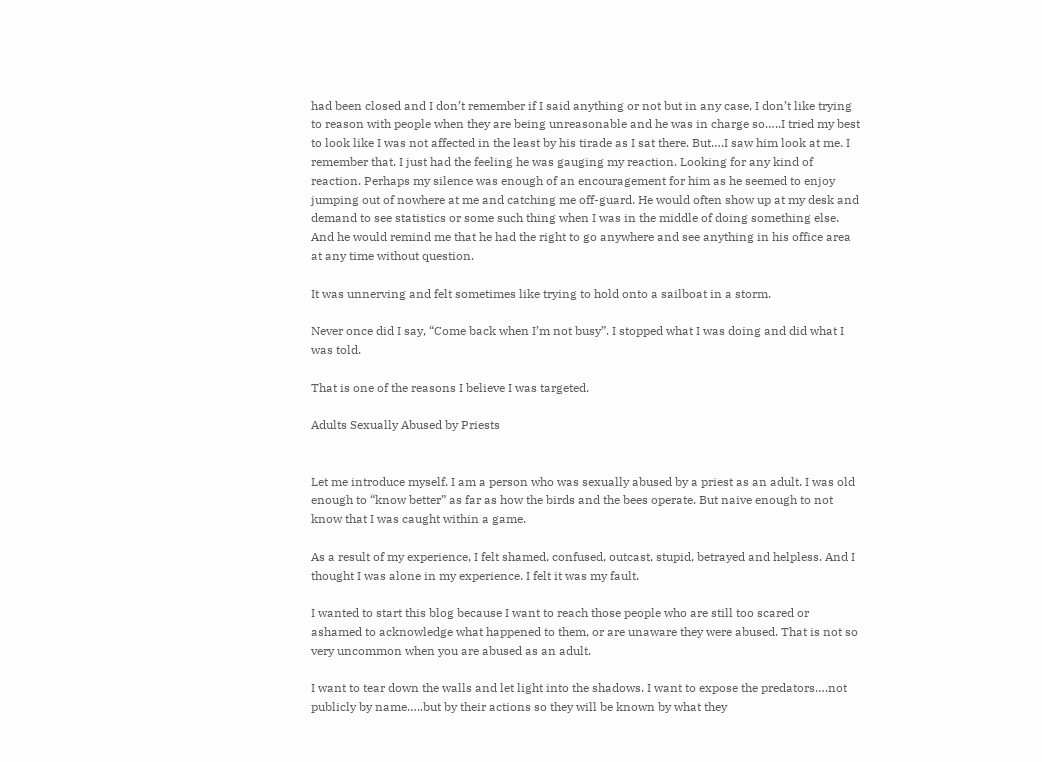had been closed and I don’t remember if I said anything or not but in any case, I don’t like trying to reason with people when they are being unreasonable and he was in charge so…..I tried my best to look like I was not affected in the least by his tirade as I sat there. But….I saw him look at me. I remember that. I just had the feeling he was gauging my reaction. Looking for any kind of reaction. Perhaps my silence was enough of an encouragement for him as he seemed to enjoy jumping out of nowhere at me and catching me off-guard. He would often show up at my desk and demand to see statistics or some such thing when I was in the middle of doing something else. And he would remind me that he had the right to go anywhere and see anything in his office area at any time without question.

It was unnerving and felt sometimes like trying to hold onto a sailboat in a storm.

Never once did I say, “Come back when I’m not busy”. I stopped what I was doing and did what I was told.

That is one of the reasons I believe I was targeted.

Adults Sexually Abused by Priests


Let me introduce myself. I am a person who was sexually abused by a priest as an adult. I was old enough to “know better” as far as how the birds and the bees operate. But naive enough to not know that I was caught within a game.

As a result of my experience, I felt shamed, confused, outcast, stupid, betrayed and helpless. And I thought I was alone in my experience. I felt it was my fault.

I wanted to start this blog because I want to reach those people who are still too scared or ashamed to acknowledge what happened to them, or are unaware they were abused. That is not so very uncommon when you are abused as an adult.

I want to tear down the walls and let light into the shadows. I want to expose the predators….not publicly by name…..but by their actions so they will be known by what they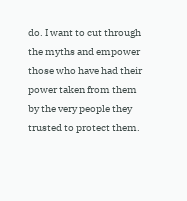do. I want to cut through the myths and empower those who have had their power taken from them by the very people they trusted to protect them.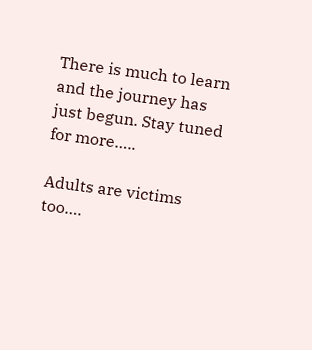There is much to learn and the journey has just begun. Stay tuned for more…..

Adults are victims too….